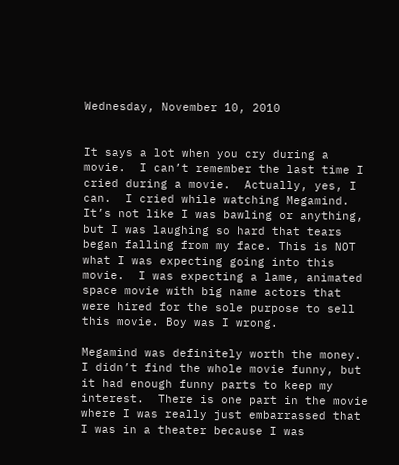Wednesday, November 10, 2010


It says a lot when you cry during a movie.  I can’t remember the last time I cried during a movie.  Actually, yes, I can.  I cried while watching Megamind.  It’s not like I was bawling or anything, but I was laughing so hard that tears began falling from my face. This is NOT what I was expecting going into this movie.  I was expecting a lame, animated space movie with big name actors that were hired for the sole purpose to sell this movie. Boy was I wrong.

Megamind was definitely worth the money.  I didn’t find the whole movie funny, but it had enough funny parts to keep my interest.  There is one part in the movie where I was really just embarrassed that I was in a theater because I was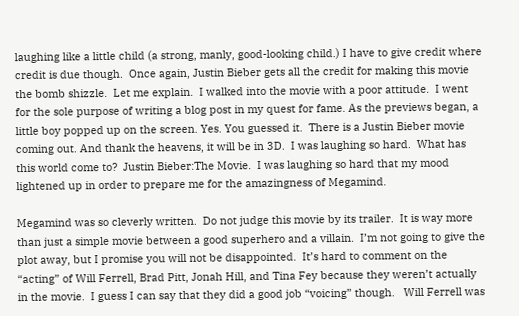laughing like a little child (a strong, manly, good-looking child.) I have to give credit where credit is due though.  Once again, Justin Bieber gets all the credit for making this movie the bomb shizzle.  Let me explain.  I walked into the movie with a poor attitude.  I went for the sole purpose of writing a blog post in my quest for fame. As the previews began, a little boy popped up on the screen. Yes. You guessed it.  There is a Justin Bieber movie coming out. And thank the heavens, it will be in 3D.  I was laughing so hard.  What has this world come to?  Justin Bieber:The Movie.  I was laughing so hard that my mood lightened up in order to prepare me for the amazingness of Megamind.

Megamind was so cleverly written.  Do not judge this movie by its trailer.  It is way more than just a simple movie between a good superhero and a villain.  I’m not going to give the plot away, but I promise you will not be disappointed.  It’s hard to comment on the “acting” of Will Ferrell, Brad Pitt, Jonah Hill, and Tina Fey because they weren’t actually in the movie.  I guess I can say that they did a good job “voicing” though.   Will Ferrell was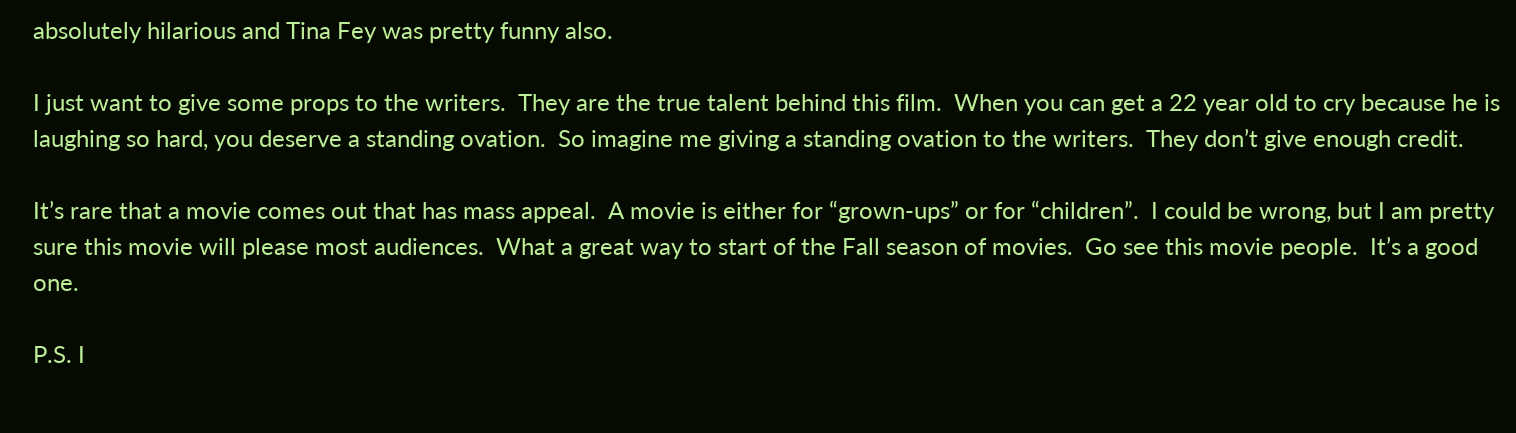absolutely hilarious and Tina Fey was pretty funny also.

I just want to give some props to the writers.  They are the true talent behind this film.  When you can get a 22 year old to cry because he is laughing so hard, you deserve a standing ovation.  So imagine me giving a standing ovation to the writers.  They don’t give enough credit.

It’s rare that a movie comes out that has mass appeal.  A movie is either for “grown-ups” or for “children”.  I could be wrong, but I am pretty sure this movie will please most audiences.  What a great way to start of the Fall season of movies.  Go see this movie people.  It’s a good one.

P.S. I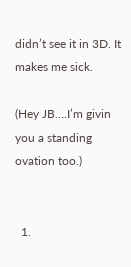didn’t see it in 3D. It makes me sick.

(Hey JB….I’m givin you a standing ovation too.)


  1.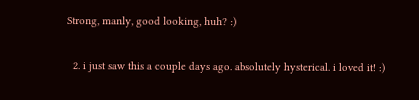Strong, manly, good looking, huh? :)

  2. i just saw this a couple days ago. absolutely hysterical. i loved it! :)